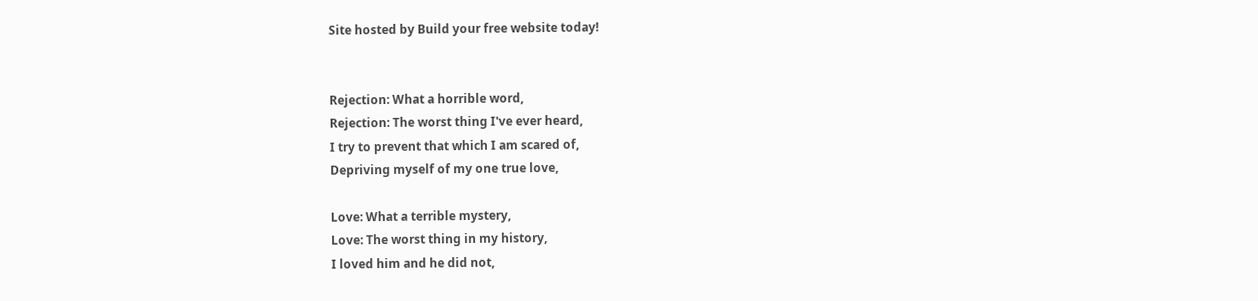Site hosted by Build your free website today!


Rejection: What a horrible word,
Rejection: The worst thing I've ever heard,
I try to prevent that which I am scared of,
Depriving myself of my one true love,

Love: What a terrible mystery,
Love: The worst thing in my history,
I loved him and he did not,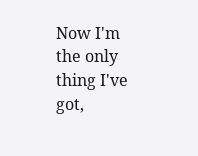Now I'm the only thing I've got,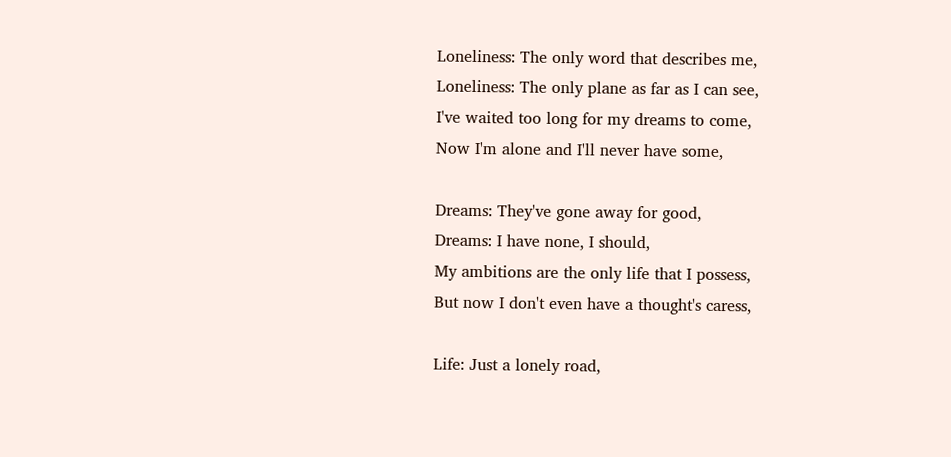Loneliness: The only word that describes me,
Loneliness: The only plane as far as I can see,
I've waited too long for my dreams to come,
Now I'm alone and I'll never have some,

Dreams: They've gone away for good,
Dreams: I have none, I should,
My ambitions are the only life that I possess,
But now I don't even have a thought's caress,

Life: Just a lonely road,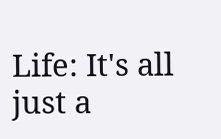Life: It's all just a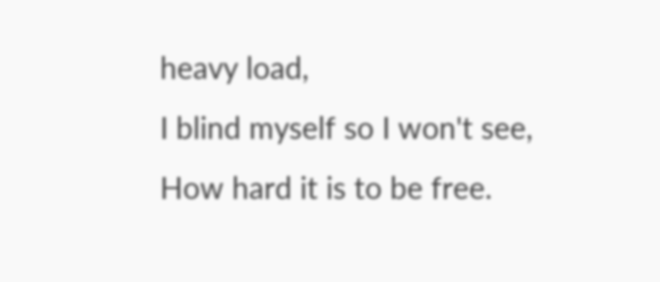heavy load,
I blind myself so I won't see,
How hard it is to be free.